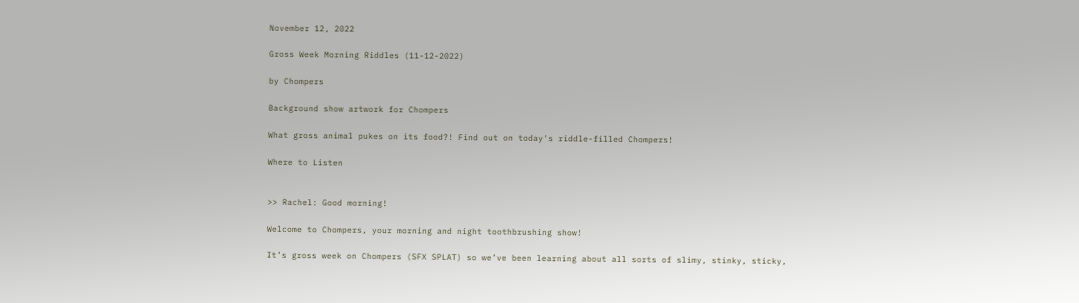November 12, 2022

Gross Week Morning Riddles (11-12-2022)

by Chompers

Background show artwork for Chompers

What gross animal pukes on its food?! Find out on today's riddle-filled Chompers!

Where to Listen


>> Rachel: Good morning!

Welcome to Chompers, your morning and night toothbrushing show!

It’s gross week on Chompers (SFX SPLAT) so we’ve been learning about all sorts of slimy, stinky, sticky,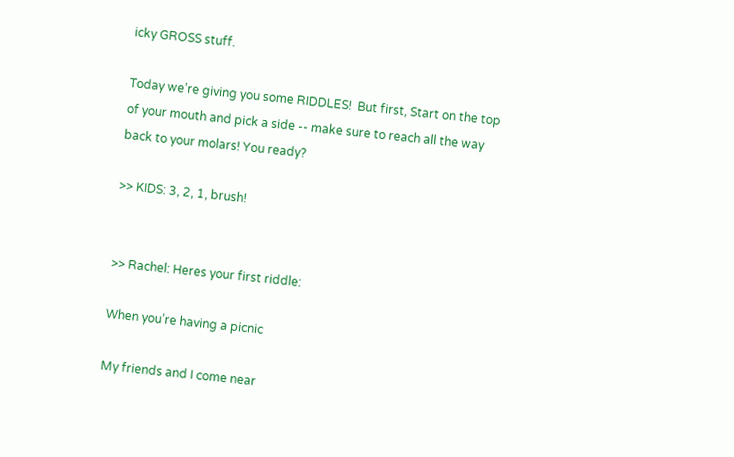icky GROSS stuff.

Today we’re giving you some RIDDLES!  But first, Start on the top of your mouth and pick a side -- make sure to reach all the way back to your molars! You ready?

>> KIDS: 3, 2, 1, brush!


>> Rachel: Heres your first riddle:

When you’re having a picnic

My friends and I come near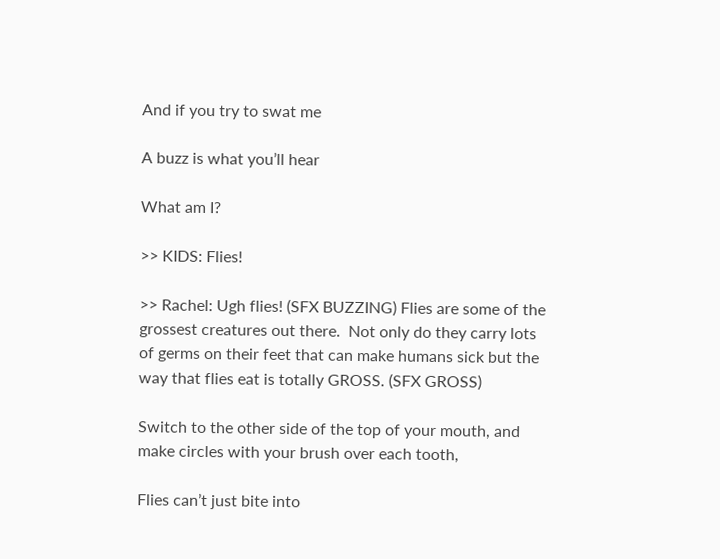And if you try to swat me

A buzz is what you’ll hear

What am I?

>> KIDS: Flies!

>> Rachel: Ugh flies! (SFX BUZZING) Flies are some of the grossest creatures out there.  Not only do they carry lots of germs on their feet that can make humans sick but the way that flies eat is totally GROSS. (SFX GROSS)

Switch to the other side of the top of your mouth, and make circles with your brush over each tooth,

Flies can’t just bite into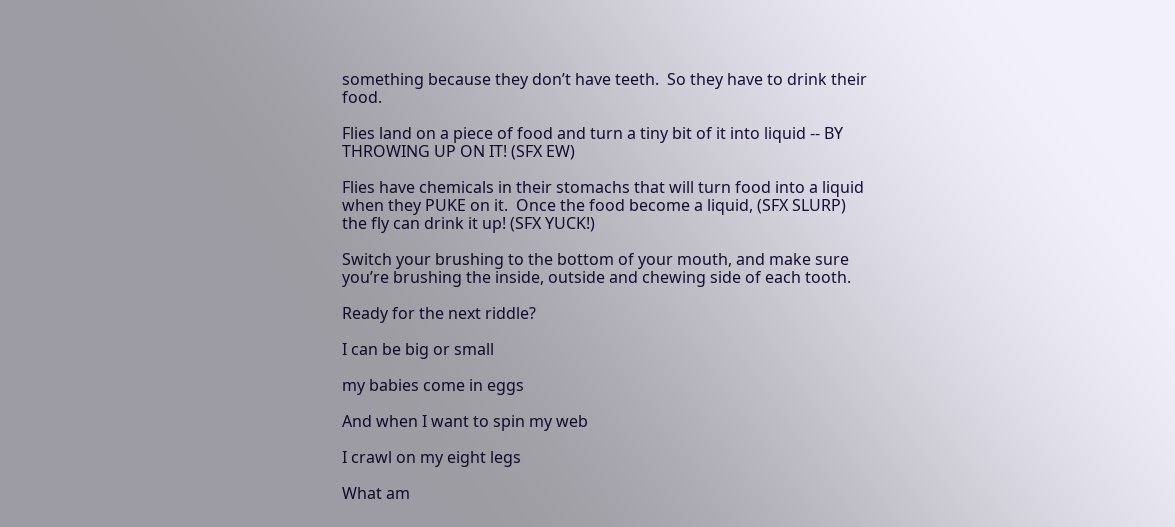something because they don’t have teeth.  So they have to drink their food.

Flies land on a piece of food and turn a tiny bit of it into liquid -- BY THROWING UP ON IT! (SFX EW)

Flies have chemicals in their stomachs that will turn food into a liquid when they PUKE on it.  Once the food become a liquid, (SFX SLURP) the fly can drink it up! (SFX YUCK!)

Switch your brushing to the bottom of your mouth, and make sure you’re brushing the inside, outside and chewing side of each tooth.

Ready for the next riddle?

I can be big or small

my babies come in eggs

And when I want to spin my web

I crawl on my eight legs

What am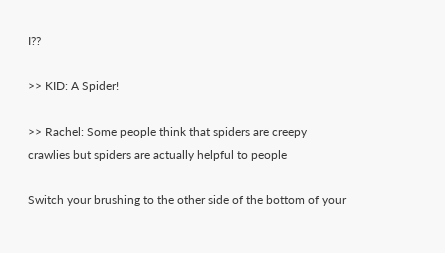I??

>> KID: A Spider!

>> Rachel: Some people think that spiders are creepy crawlies but spiders are actually helpful to people

Switch your brushing to the other side of the bottom of your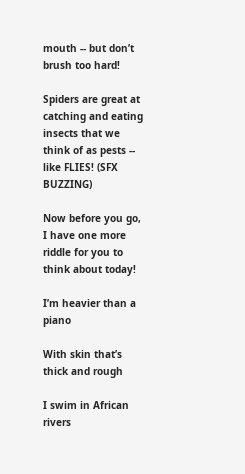mouth -- but don’t brush too hard!

Spiders are great at catching and eating insects that we think of as pests -- like FLIES! (SFX BUZZING)

Now before you go, I have one more riddle for you to think about today!

I’m heavier than a piano

With skin that’s thick and rough

I swim in African rivers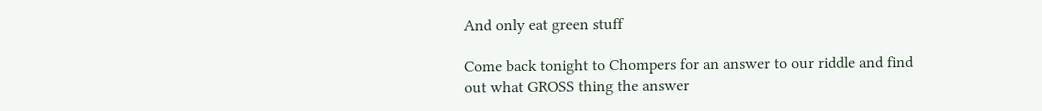And only eat green stuff

Come back tonight to Chompers for an answer to our riddle and find out what GROSS thing the answer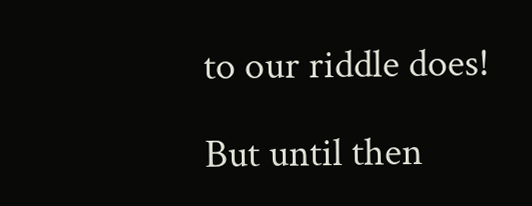to our riddle does!

But until then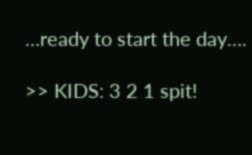…ready to start the day….

>> KIDS: 3 2 1 spit!